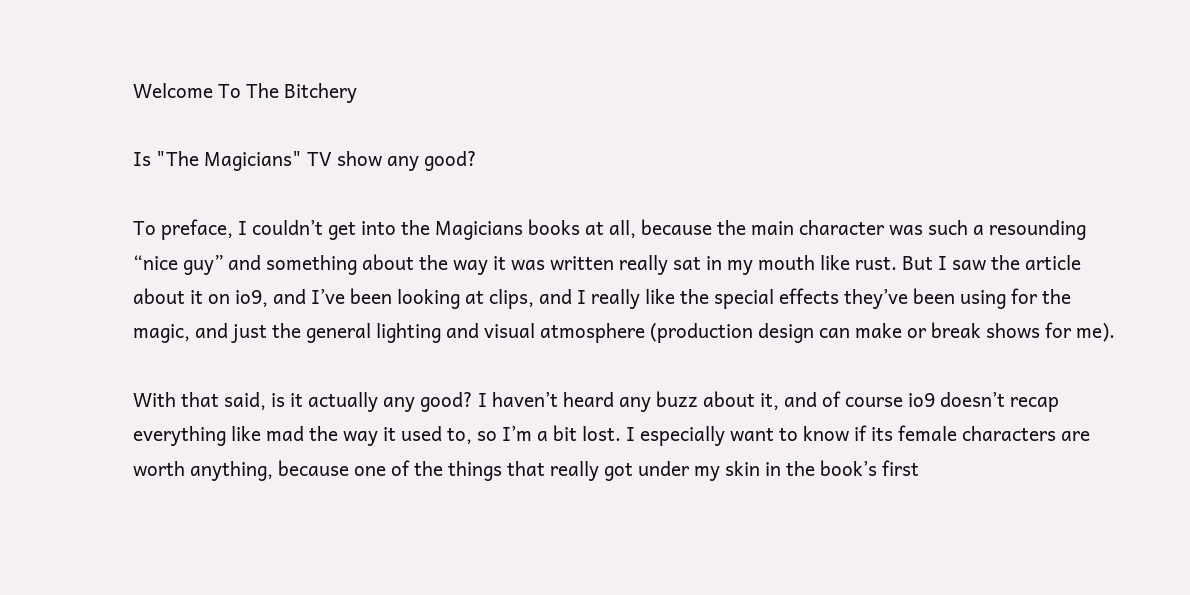Welcome To The Bitchery

Is "The Magicians" TV show any good?

To preface, I couldn’t get into the Magicians books at all, because the main character was such a resounding “nice guy” and something about the way it was written really sat in my mouth like rust. But I saw the article about it on io9, and I’ve been looking at clips, and I really like the special effects they’ve been using for the magic, and just the general lighting and visual atmosphere (production design can make or break shows for me).

With that said, is it actually any good? I haven’t heard any buzz about it, and of course io9 doesn’t recap everything like mad the way it used to, so I’m a bit lost. I especially want to know if its female characters are worth anything, because one of the things that really got under my skin in the book’s first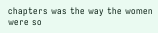chapters was the way the women were so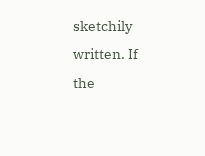sketchily written. If the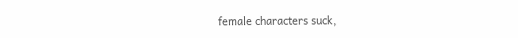female characters suck,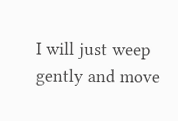I will just weep gently and move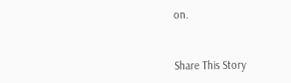on.


Share This Story